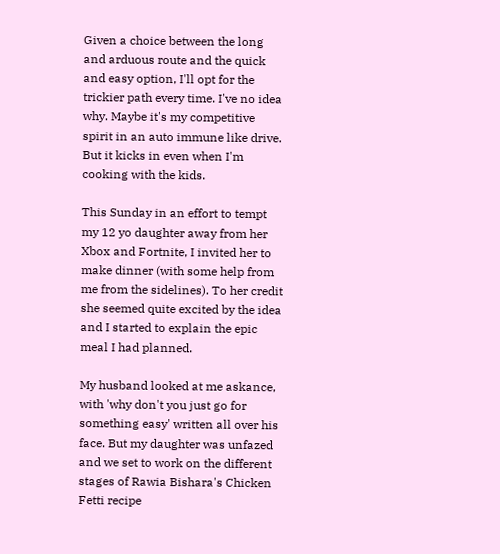Given a choice between the long and arduous route and the quick and easy option, I'll opt for the trickier path every time. I've no idea why. Maybe it's my competitive spirit in an auto immune like drive. But it kicks in even when I'm cooking with the kids.

This Sunday in an effort to tempt my 12 yo daughter away from her Xbox and Fortnite, I invited her to make dinner (with some help from me from the sidelines). To her credit she seemed quite excited by the idea and I started to explain the epic meal I had planned.

My husband looked at me askance, with 'why don't you just go for something easy' written all over his face. But my daughter was unfazed and we set to work on the different stages of Rawia Bishara's Chicken Fetti recipe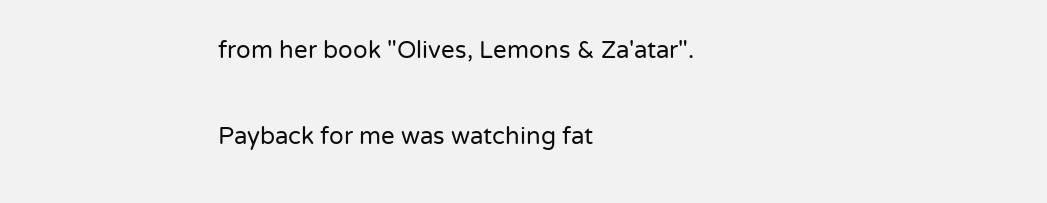from her book "Olives, Lemons & Za'atar".

Payback for me was watching fat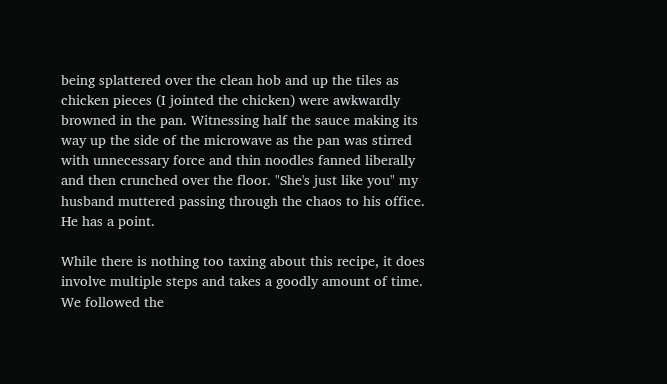being splattered over the clean hob and up the tiles as chicken pieces (I jointed the chicken) were awkwardly browned in the pan. Witnessing half the sauce making its way up the side of the microwave as the pan was stirred with unnecessary force and thin noodles fanned liberally and then crunched over the floor. "She's just like you" my husband muttered passing through the chaos to his office. He has a point.

While there is nothing too taxing about this recipe, it does involve multiple steps and takes a goodly amount of time. We followed the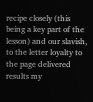recipe closely (this being a key part of the lesson) and our slavish, to the letter loyalty to the page delivered results my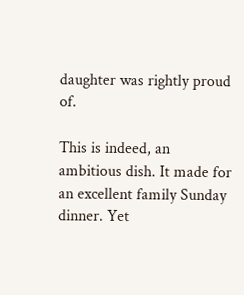daughter was rightly proud of.

This is indeed, an ambitious dish. It made for an excellent family Sunday dinner. Yet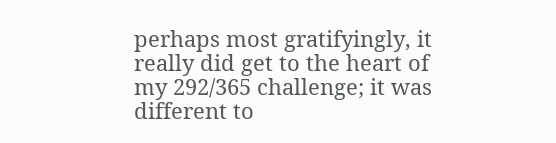perhaps most gratifyingly, it really did get to the heart of my 292/365 challenge; it was different to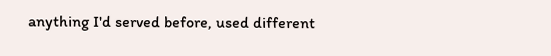anything I'd served before, used different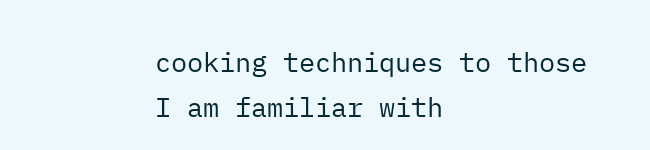cooking techniques to those I am familiar with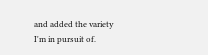and added the variety I'm in pursuit of.